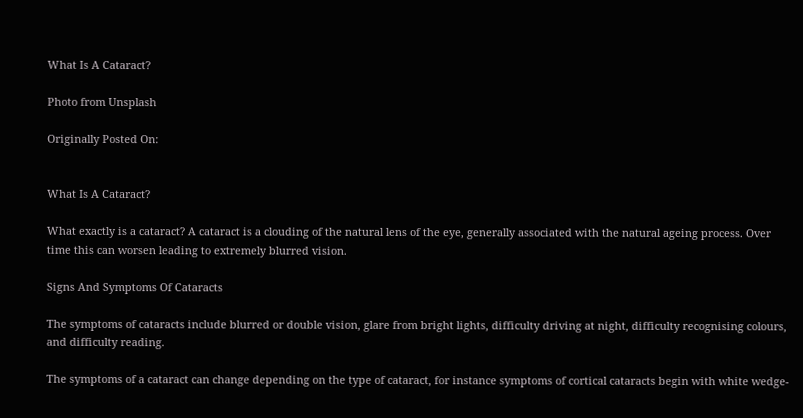What Is A Cataract?

Photo from Unsplash

Originally Posted On:


What Is A Cataract?

What exactly is a cataract? A cataract is a clouding of the natural lens of the eye, generally associated with the natural ageing process. Over time this can worsen leading to extremely blurred vision.

Signs And Symptoms Of Cataracts

The symptoms of cataracts include blurred or double vision, glare from bright lights, difficulty driving at night, difficulty recognising colours, and difficulty reading.

The symptoms of a cataract can change depending on the type of cataract, for instance symptoms of cortical cataracts begin with white wedge-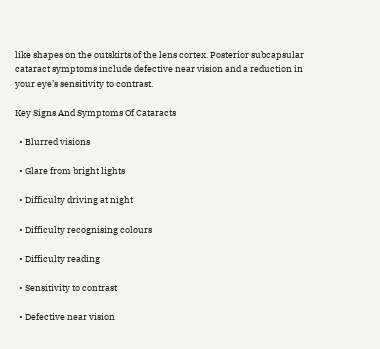like shapes on the outskirts of the lens cortex. Posterior subcapsular cataract symptoms include defective near vision and a reduction in your eye’s sensitivity to contrast.

Key Signs And Symptoms Of Cataracts

  • Blurred visions

  • Glare from bright lights

  • Difficulty driving at night

  • Difficulty recognising colours

  • Difficulty reading

  • Sensitivity to contrast

  • Defective near vision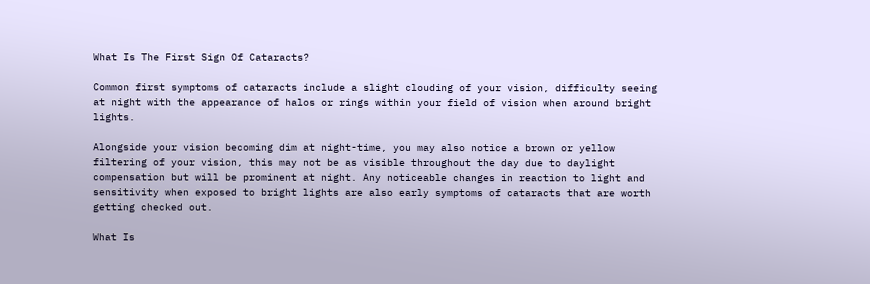What Is The First Sign Of Cataracts?

Common first symptoms of cataracts include a slight clouding of your vision, difficulty seeing at night with the appearance of halos or rings within your field of vision when around bright lights.

Alongside your vision becoming dim at night-time, you may also notice a brown or yellow filtering of your vision, this may not be as visible throughout the day due to daylight compensation but will be prominent at night. Any noticeable changes in reaction to light and sensitivity when exposed to bright lights are also early symptoms of cataracts that are worth getting checked out.

What Is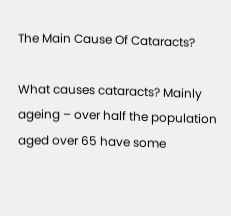The Main Cause Of Cataracts?

What causes cataracts? Mainly ageing – over half the population aged over 65 have some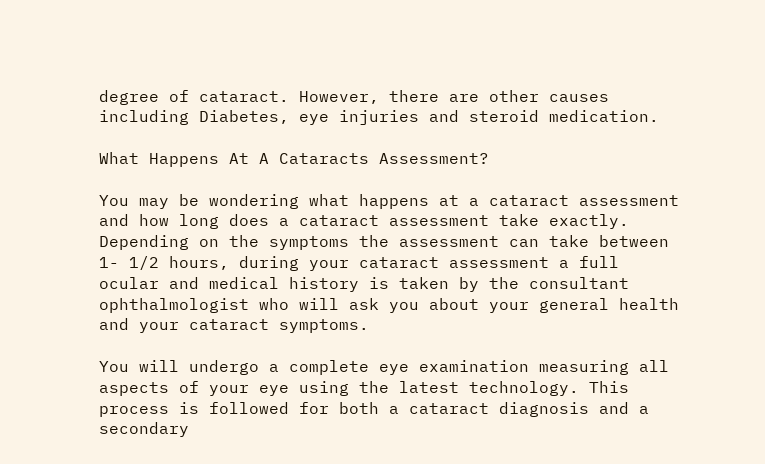degree of cataract. However, there are other causes including Diabetes, eye injuries and steroid medication.

What Happens At A Cataracts Assessment?

You may be wondering what happens at a cataract assessment and how long does a cataract assessment take exactly. Depending on the symptoms the assessment can take between 1- 1/2 hours, during your cataract assessment a full ocular and medical history is taken by the consultant ophthalmologist who will ask you about your general health and your cataract symptoms.

You will undergo a complete eye examination measuring all aspects of your eye using the latest technology. This process is followed for both a cataract diagnosis and a secondary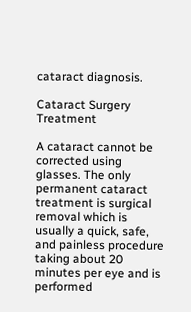cataract diagnosis.

Cataract Surgery Treatment

A cataract cannot be corrected using glasses. The only permanent cataract treatment is surgical removal which is usually a quick, safe, and painless procedure taking about 20 minutes per eye and is performed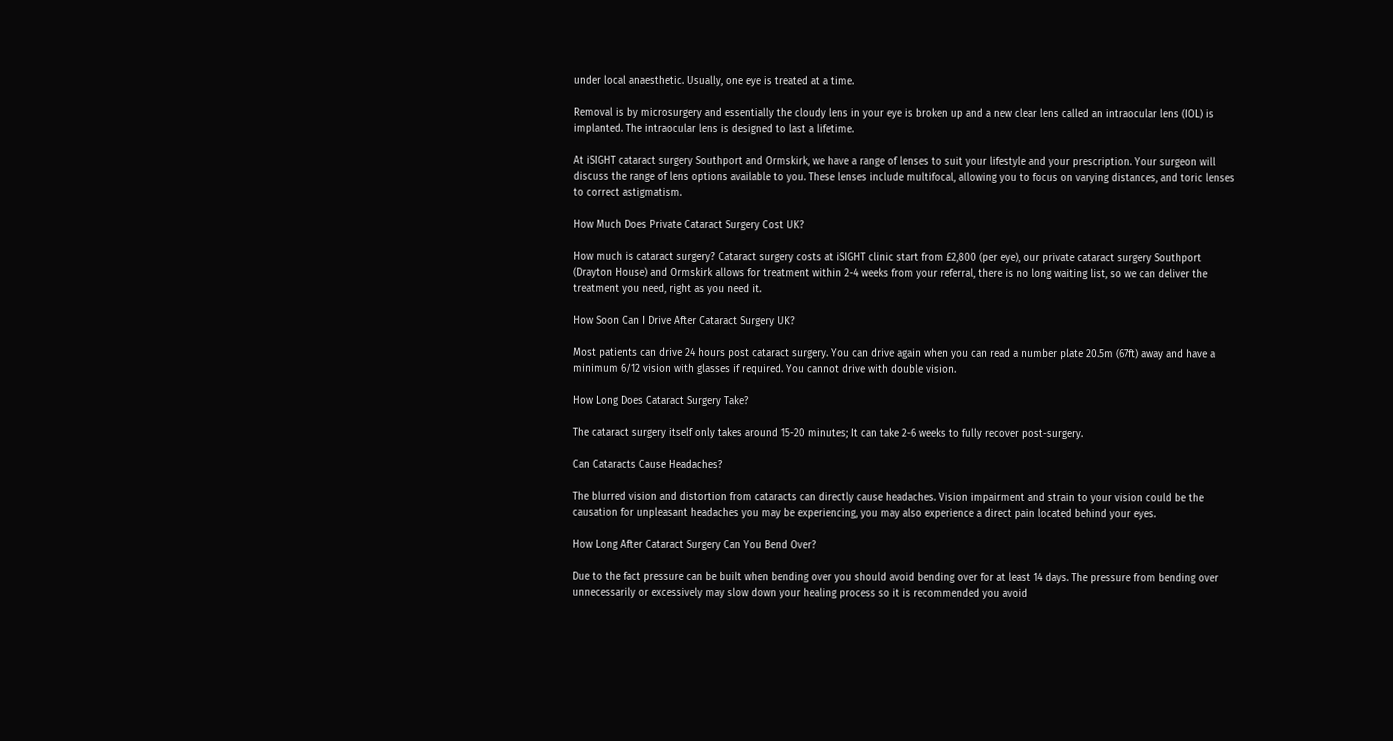under local anaesthetic. Usually, one eye is treated at a time.

Removal is by microsurgery and essentially the cloudy lens in your eye is broken up and a new clear lens called an intraocular lens (IOL) is implanted. The intraocular lens is designed to last a lifetime.

At iSIGHT cataract surgery Southport and Ormskirk, we have a range of lenses to suit your lifestyle and your prescription. Your surgeon will discuss the range of lens options available to you. These lenses include multifocal, allowing you to focus on varying distances, and toric lenses to correct astigmatism.

How Much Does Private Cataract Surgery Cost UK?

How much is cataract surgery? Cataract surgery costs at iSIGHT clinic start from £2,800 (per eye), our private cataract surgery Southport (Drayton House) and Ormskirk allows for treatment within 2-4 weeks from your referral, there is no long waiting list, so we can deliver the treatment you need, right as you need it.

How Soon Can I Drive After Cataract Surgery UK?

Most patients can drive 24 hours post cataract surgery. You can drive again when you can read a number plate 20.5m (67ft) away and have a minimum 6/12 vision with glasses if required. You cannot drive with double vision.

How Long Does Cataract Surgery Take?

The cataract surgery itself only takes around 15-20 minutes; It can take 2-6 weeks to fully recover post-surgery.

Can Cataracts Cause Headaches?

The blurred vision and distortion from cataracts can directly cause headaches. Vision impairment and strain to your vision could be the causation for unpleasant headaches you may be experiencing, you may also experience a direct pain located behind your eyes.

How Long After Cataract Surgery Can You Bend Over?

Due to the fact pressure can be built when bending over you should avoid bending over for at least 14 days. The pressure from bending over unnecessarily or excessively may slow down your healing process so it is recommended you avoid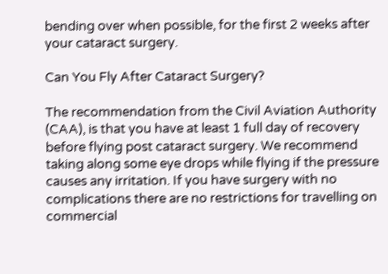bending over when possible, for the first 2 weeks after your cataract surgery.

Can You Fly After Cataract Surgery?

The recommendation from the Civil Aviation Authority (CAA), is that you have at least 1 full day of recovery before flying post cataract surgery. We recommend taking along some eye drops while flying if the pressure causes any irritation. If you have surgery with no complications there are no restrictions for travelling on commercial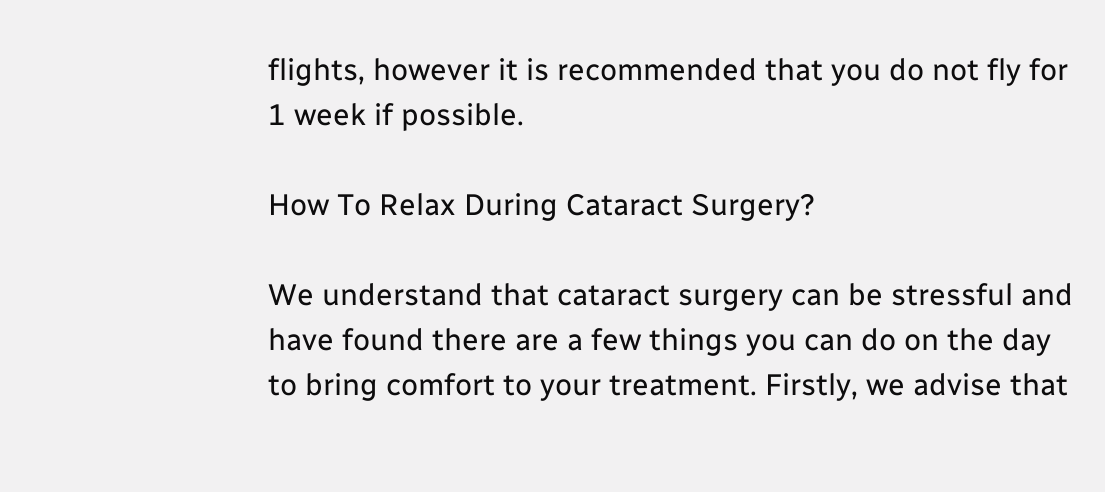flights, however it is recommended that you do not fly for 1 week if possible.

How To Relax During Cataract Surgery?

We understand that cataract surgery can be stressful and have found there are a few things you can do on the day to bring comfort to your treatment. Firstly, we advise that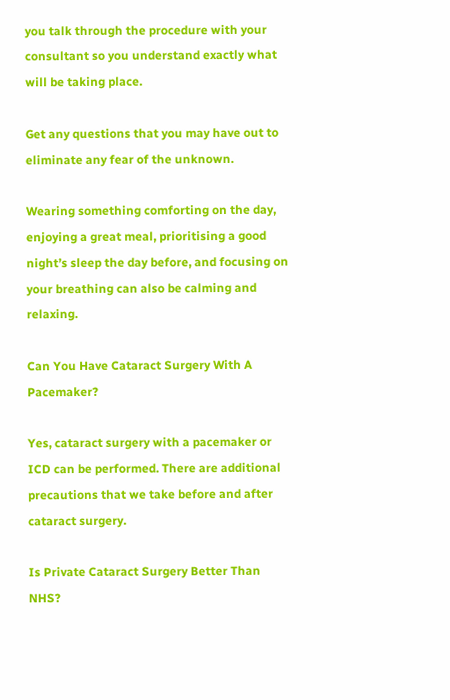you talk through the procedure with your consultant so you understand exactly what will be taking place.

Get any questions that you may have out to eliminate any fear of the unknown.

Wearing something comforting on the day, enjoying a great meal, prioritising a good night’s sleep the day before, and focusing on your breathing can also be calming and relaxing.

Can You Have Cataract Surgery With A Pacemaker?

Yes, cataract surgery with a pacemaker or ICD can be performed. There are additional precautions that we take before and after cataract surgery.

Is Private Cataract Surgery Better Than NHS?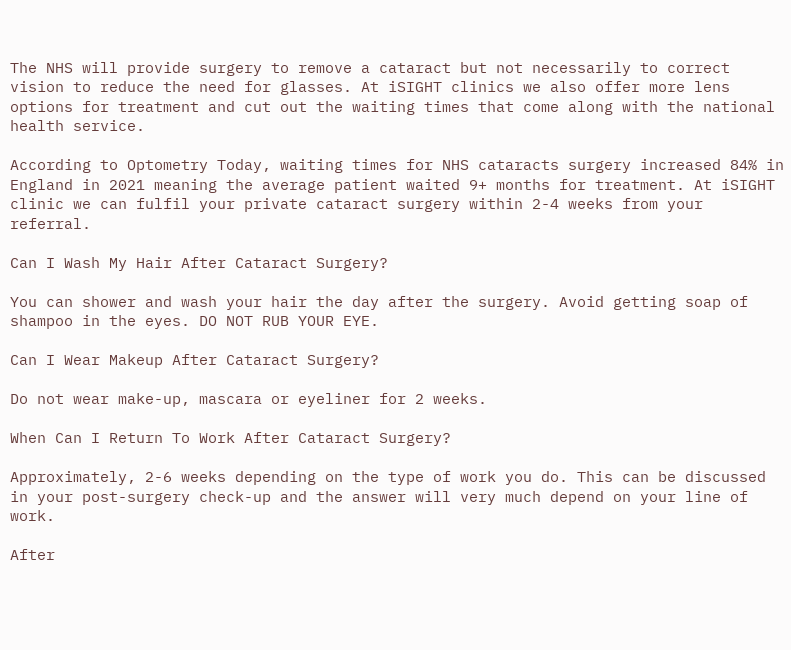The NHS will provide surgery to remove a cataract but not necessarily to correct vision to reduce the need for glasses. At iSIGHT clinics we also offer more lens options for treatment and cut out the waiting times that come along with the national health service.

According to Optometry Today, waiting times for NHS cataracts surgery increased 84% in England in 2021 meaning the average patient waited 9+ months for treatment. At iSIGHT clinic we can fulfil your private cataract surgery within 2-4 weeks from your referral.

Can I Wash My Hair After Cataract Surgery?

You can shower and wash your hair the day after the surgery. Avoid getting soap of shampoo in the eyes. DO NOT RUB YOUR EYE.

Can I Wear Makeup After Cataract Surgery?

Do not wear make-up, mascara or eyeliner for 2 weeks.

When Can I Return To Work After Cataract Surgery?

Approximately, 2-6 weeks depending on the type of work you do. This can be discussed in your post-surgery check-up and the answer will very much depend on your line of work.

After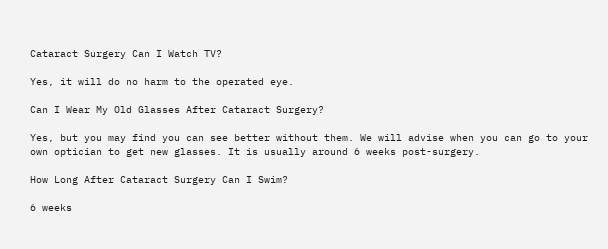Cataract Surgery Can I Watch TV?

Yes, it will do no harm to the operated eye.

Can I Wear My Old Glasses After Cataract Surgery?

Yes, but you may find you can see better without them. We will advise when you can go to your own optician to get new glasses. It is usually around 6 weeks post-surgery.

How Long After Cataract Surgery Can I Swim?

6 weeks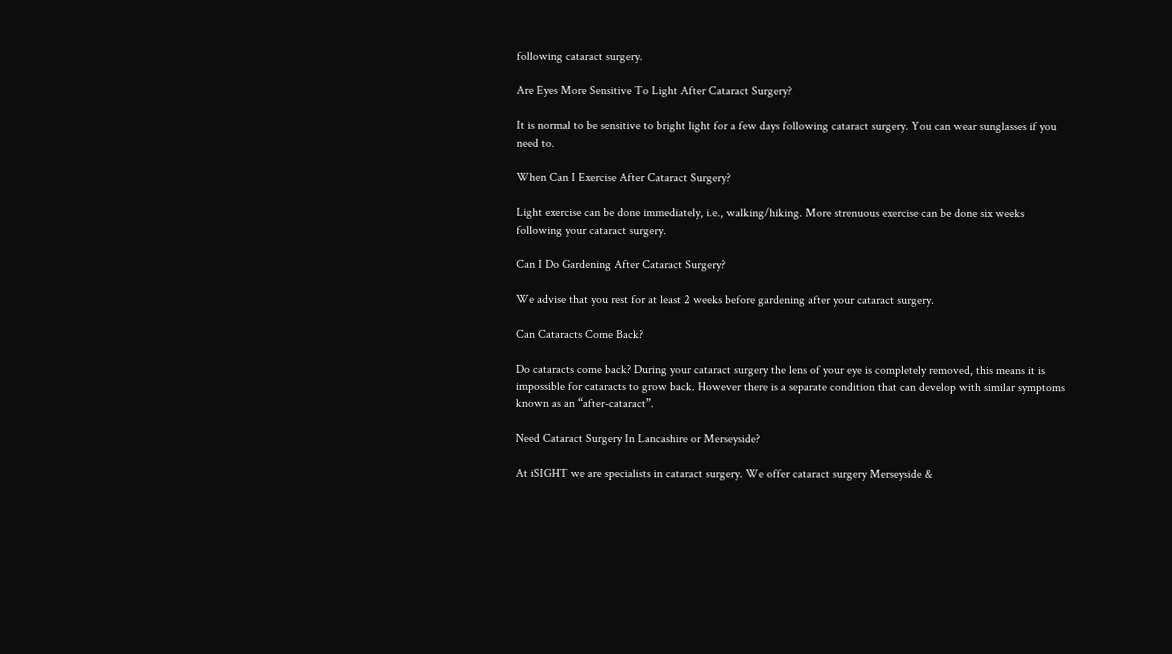following cataract surgery.

Are Eyes More Sensitive To Light After Cataract Surgery?

It is normal to be sensitive to bright light for a few days following cataract surgery. You can wear sunglasses if you need to.

When Can I Exercise After Cataract Surgery?

Light exercise can be done immediately, i.e., walking/hiking. More strenuous exercise can be done six weeks following your cataract surgery.

Can I Do Gardening After Cataract Surgery?

We advise that you rest for at least 2 weeks before gardening after your cataract surgery.

Can Cataracts Come Back?

Do cataracts come back? During your cataract surgery the lens of your eye is completely removed, this means it is impossible for cataracts to grow back. However there is a separate condition that can develop with similar symptoms known as an “after-cataract”.

Need Cataract Surgery In Lancashire or Merseyside?

At iSIGHT we are specialists in cataract surgery. We offer cataract surgery Merseyside &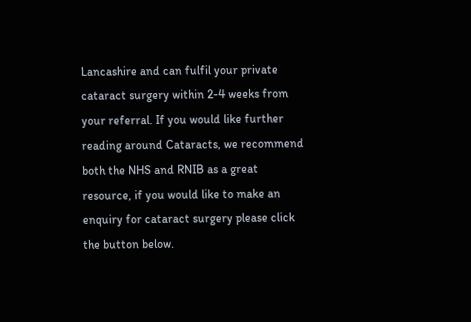Lancashire and can fulfil your private cataract surgery within 2-4 weeks from your referral. If you would like further reading around Cataracts, we recommend both the NHS and RNIB as a great resource, if you would like to make an enquiry for cataract surgery please click the button below.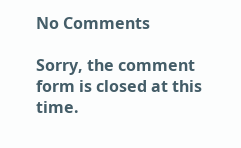No Comments

Sorry, the comment form is closed at this time.